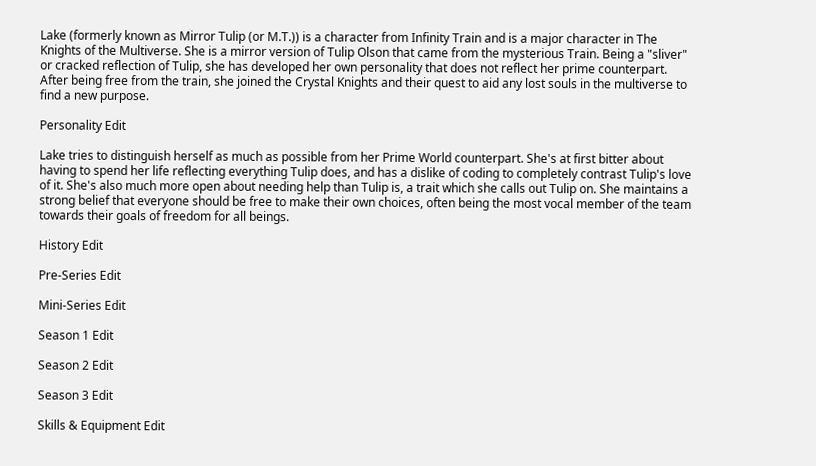Lake (formerly known as Mirror Tulip (or M.T.)) is a character from Infinity Train and is a major character in The Knights of the Multiverse. She is a mirror version of Tulip Olson that came from the mysterious Train. Being a "sliver" or cracked reflection of Tulip, she has developed her own personality that does not reflect her prime counterpart. After being free from the train, she joined the Crystal Knights and their quest to aid any lost souls in the multiverse to find a new purpose.

Personality Edit

Lake tries to distinguish herself as much as possible from her Prime World counterpart. She's at first bitter about having to spend her life reflecting everything Tulip does, and has a dislike of coding to completely contrast Tulip's love of it. She's also much more open about needing help than Tulip is, a trait which she calls out Tulip on. She maintains a strong belief that everyone should be free to make their own choices, often being the most vocal member of the team towards their goals of freedom for all beings.

History Edit

Pre-Series Edit

Mini-Series Edit

Season 1 Edit

Season 2 Edit

Season 3 Edit

Skills & Equipment Edit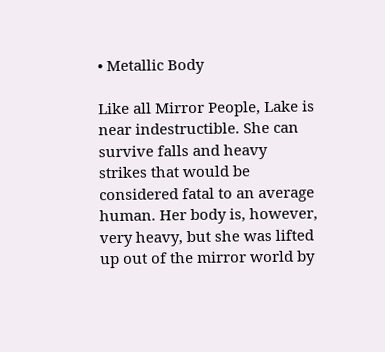• Metallic Body

Like all Mirror People, Lake is near indestructible. She can survive falls and heavy strikes that would be considered fatal to an average human. Her body is, however, very heavy, but she was lifted up out of the mirror world by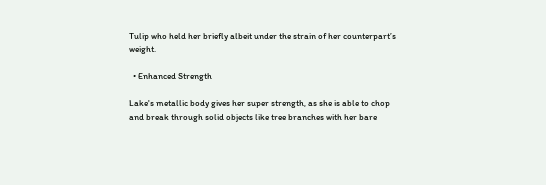Tulip who held her briefly albeit under the strain of her counterpart’s weight.

  • Enhanced Strength

Lake's metallic body gives her super strength, as she is able to chop and break through solid objects like tree branches with her bare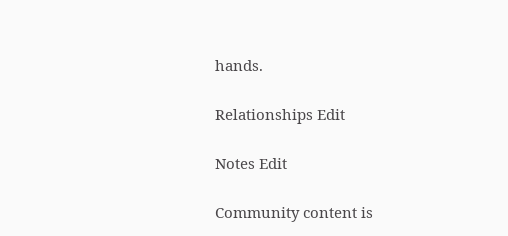hands.

Relationships Edit

Notes Edit

Community content is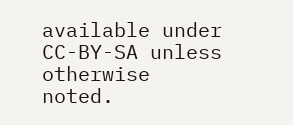available under CC-BY-SA unless otherwise noted.